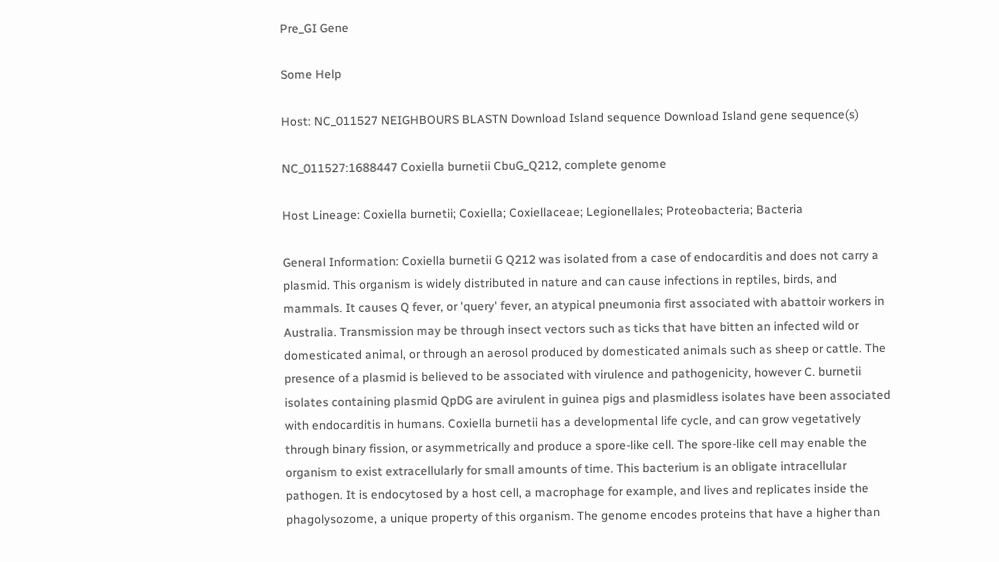Pre_GI Gene

Some Help

Host: NC_011527 NEIGHBOURS BLASTN Download Island sequence Download Island gene sequence(s)

NC_011527:1688447 Coxiella burnetii CbuG_Q212, complete genome

Host Lineage: Coxiella burnetii; Coxiella; Coxiellaceae; Legionellales; Proteobacteria; Bacteria

General Information: Coxiella burnetii G Q212 was isolated from a case of endocarditis and does not carry a plasmid. This organism is widely distributed in nature and can cause infections in reptiles, birds, and mammals. It causes Q fever, or 'query' fever, an atypical pneumonia first associated with abattoir workers in Australia. Transmission may be through insect vectors such as ticks that have bitten an infected wild or domesticated animal, or through an aerosol produced by domesticated animals such as sheep or cattle. The presence of a plasmid is believed to be associated with virulence and pathogenicity, however C. burnetii isolates containing plasmid QpDG are avirulent in guinea pigs and plasmidless isolates have been associated with endocarditis in humans. Coxiella burnetii has a developmental life cycle, and can grow vegetatively through binary fission, or asymmetrically and produce a spore-like cell. The spore-like cell may enable the organism to exist extracellularly for small amounts of time. This bacterium is an obligate intracellular pathogen. It is endocytosed by a host cell, a macrophage for example, and lives and replicates inside the phagolysozome, a unique property of this organism. The genome encodes proteins that have a higher than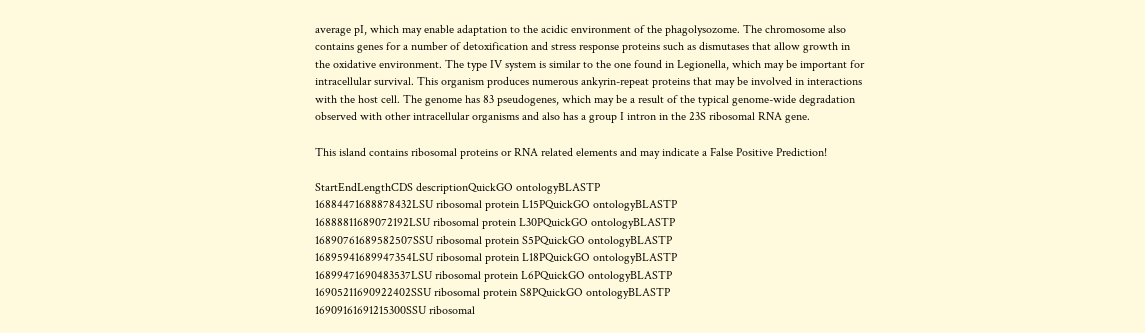average pI, which may enable adaptation to the acidic environment of the phagolysozome. The chromosome also contains genes for a number of detoxification and stress response proteins such as dismutases that allow growth in the oxidative environment. The type IV system is similar to the one found in Legionella, which may be important for intracellular survival. This organism produces numerous ankyrin-repeat proteins that may be involved in interactions with the host cell. The genome has 83 pseudogenes, which may be a result of the typical genome-wide degradation observed with other intracellular organisms and also has a group I intron in the 23S ribosomal RNA gene.

This island contains ribosomal proteins or RNA related elements and may indicate a False Positive Prediction!

StartEndLengthCDS descriptionQuickGO ontologyBLASTP
16884471688878432LSU ribosomal protein L15PQuickGO ontologyBLASTP
16888811689072192LSU ribosomal protein L30PQuickGO ontologyBLASTP
16890761689582507SSU ribosomal protein S5PQuickGO ontologyBLASTP
16895941689947354LSU ribosomal protein L18PQuickGO ontologyBLASTP
16899471690483537LSU ribosomal protein L6PQuickGO ontologyBLASTP
16905211690922402SSU ribosomal protein S8PQuickGO ontologyBLASTP
16909161691215300SSU ribosomal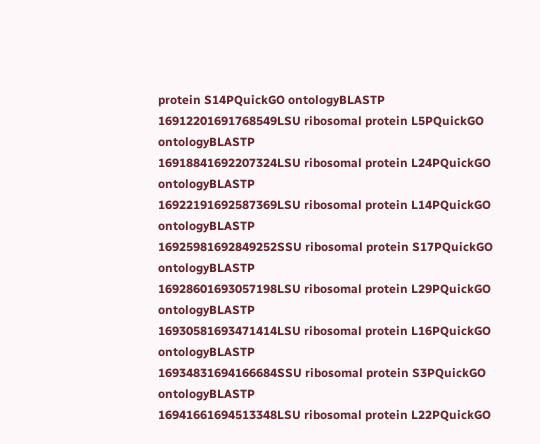protein S14PQuickGO ontologyBLASTP
16912201691768549LSU ribosomal protein L5PQuickGO ontologyBLASTP
16918841692207324LSU ribosomal protein L24PQuickGO ontologyBLASTP
16922191692587369LSU ribosomal protein L14PQuickGO ontologyBLASTP
16925981692849252SSU ribosomal protein S17PQuickGO ontologyBLASTP
16928601693057198LSU ribosomal protein L29PQuickGO ontologyBLASTP
16930581693471414LSU ribosomal protein L16PQuickGO ontologyBLASTP
16934831694166684SSU ribosomal protein S3PQuickGO ontologyBLASTP
16941661694513348LSU ribosomal protein L22PQuickGO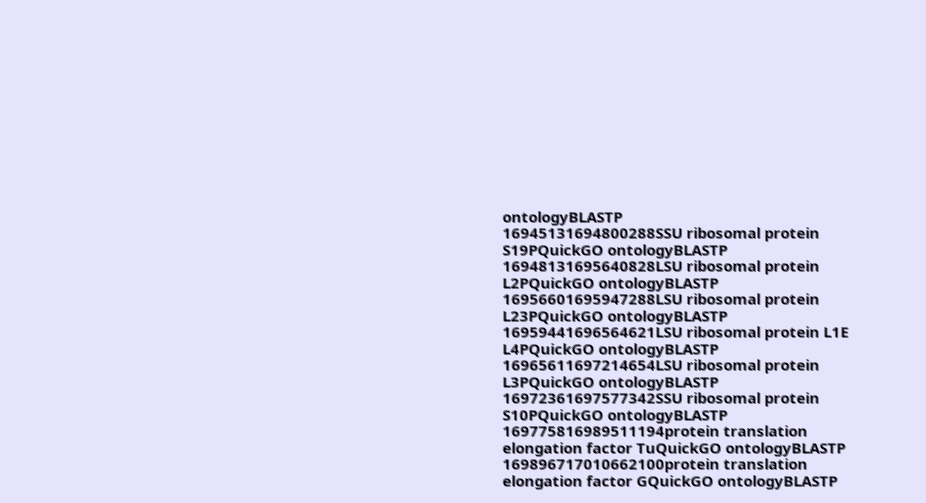ontologyBLASTP
16945131694800288SSU ribosomal protein S19PQuickGO ontologyBLASTP
16948131695640828LSU ribosomal protein L2PQuickGO ontologyBLASTP
16956601695947288LSU ribosomal protein L23PQuickGO ontologyBLASTP
16959441696564621LSU ribosomal protein L1E L4PQuickGO ontologyBLASTP
16965611697214654LSU ribosomal protein L3PQuickGO ontologyBLASTP
16972361697577342SSU ribosomal protein S10PQuickGO ontologyBLASTP
169775816989511194protein translation elongation factor TuQuickGO ontologyBLASTP
169896717010662100protein translation elongation factor GQuickGO ontologyBLASTP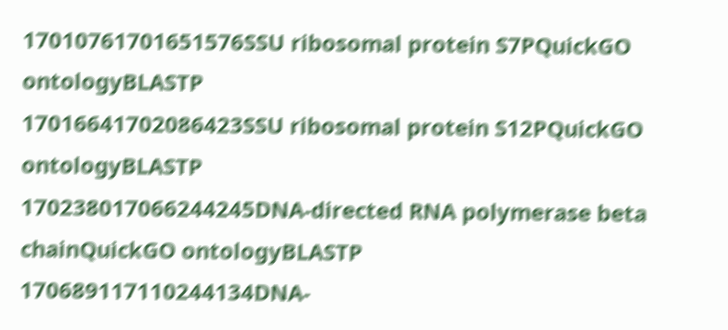17010761701651576SSU ribosomal protein S7PQuickGO ontologyBLASTP
17016641702086423SSU ribosomal protein S12PQuickGO ontologyBLASTP
170238017066244245DNA-directed RNA polymerase beta chainQuickGO ontologyBLASTP
170689117110244134DNA-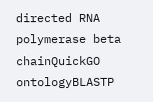directed RNA polymerase beta chainQuickGO ontologyBLASTP